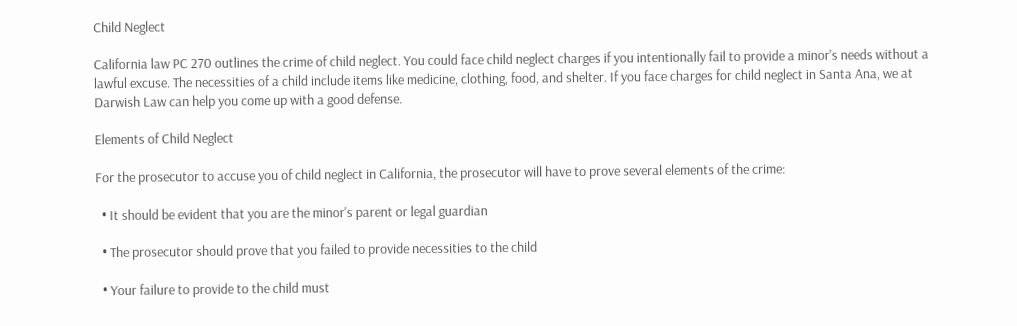Child Neglect

California law PC 270 outlines the crime of child neglect. You could face child neglect charges if you intentionally fail to provide a minor's needs without a lawful excuse. The necessities of a child include items like medicine, clothing, food, and shelter. If you face charges for child neglect in Santa Ana, we at Darwish Law can help you come up with a good defense.

Elements of Child Neglect

For the prosecutor to accuse you of child neglect in California, the prosecutor will have to prove several elements of the crime:

  • It should be evident that you are the minor's parent or legal guardian

  • The prosecutor should prove that you failed to provide necessities to the child

  • Your failure to provide to the child must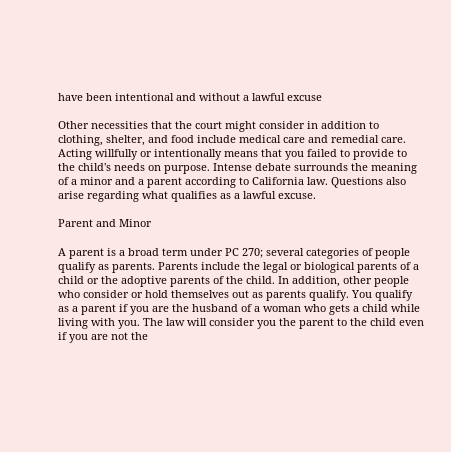have been intentional and without a lawful excuse

Other necessities that the court might consider in addition to clothing, shelter, and food include medical care and remedial care. Acting willfully or intentionally means that you failed to provide to the child's needs on purpose. Intense debate surrounds the meaning of a minor and a parent according to California law. Questions also arise regarding what qualifies as a lawful excuse.

Parent and Minor

A parent is a broad term under PC 270; several categories of people qualify as parents. Parents include the legal or biological parents of a child or the adoptive parents of the child. In addition, other people who consider or hold themselves out as parents qualify. You qualify as a parent if you are the husband of a woman who gets a child while living with you. The law will consider you the parent to the child even if you are not the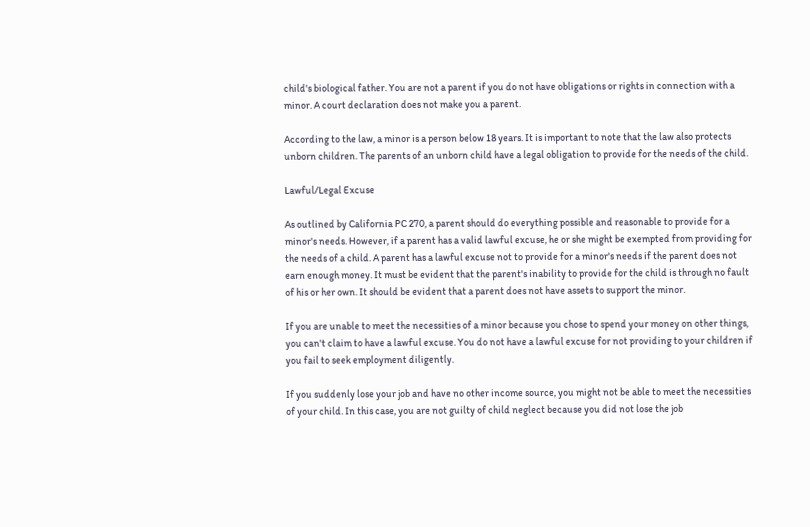child's biological father. You are not a parent if you do not have obligations or rights in connection with a minor. A court declaration does not make you a parent.

According to the law, a minor is a person below 18 years. It is important to note that the law also protects unborn children. The parents of an unborn child have a legal obligation to provide for the needs of the child.

Lawful/Legal Excuse

As outlined by California PC 270, a parent should do everything possible and reasonable to provide for a minor's needs. However, if a parent has a valid lawful excuse, he or she might be exempted from providing for the needs of a child. A parent has a lawful excuse not to provide for a minor's needs if the parent does not earn enough money. It must be evident that the parent's inability to provide for the child is through no fault of his or her own. It should be evident that a parent does not have assets to support the minor.

If you are unable to meet the necessities of a minor because you chose to spend your money on other things, you can't claim to have a lawful excuse. You do not have a lawful excuse for not providing to your children if you fail to seek employment diligently.

If you suddenly lose your job and have no other income source, you might not be able to meet the necessities of your child. In this case, you are not guilty of child neglect because you did not lose the job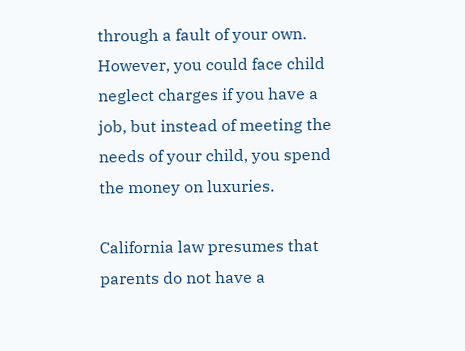through a fault of your own. However, you could face child neglect charges if you have a job, but instead of meeting the needs of your child, you spend the money on luxuries.

California law presumes that parents do not have a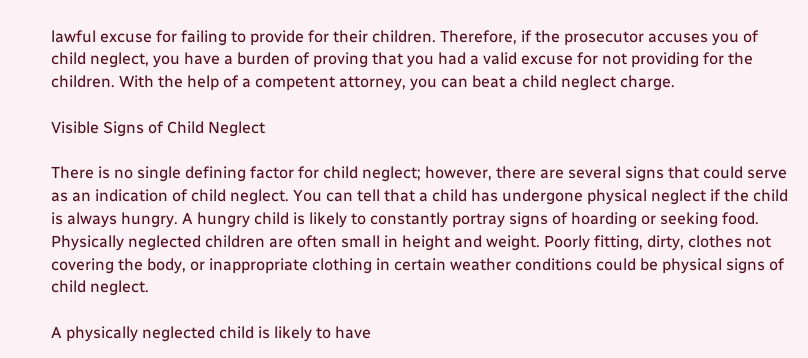lawful excuse for failing to provide for their children. Therefore, if the prosecutor accuses you of child neglect, you have a burden of proving that you had a valid excuse for not providing for the children. With the help of a competent attorney, you can beat a child neglect charge.

Visible Signs of Child Neglect

There is no single defining factor for child neglect; however, there are several signs that could serve as an indication of child neglect. You can tell that a child has undergone physical neglect if the child is always hungry. A hungry child is likely to constantly portray signs of hoarding or seeking food. Physically neglected children are often small in height and weight. Poorly fitting, dirty, clothes not covering the body, or inappropriate clothing in certain weather conditions could be physical signs of child neglect.

A physically neglected child is likely to have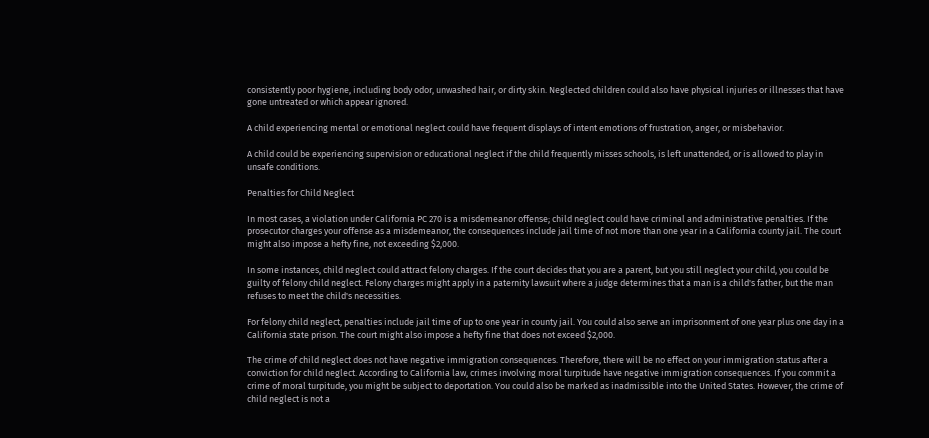consistently poor hygiene, including body odor, unwashed hair, or dirty skin. Neglected children could also have physical injuries or illnesses that have gone untreated or which appear ignored.

A child experiencing mental or emotional neglect could have frequent displays of intent emotions of frustration, anger, or misbehavior.

A child could be experiencing supervision or educational neglect if the child frequently misses schools, is left unattended, or is allowed to play in unsafe conditions.

Penalties for Child Neglect

In most cases, a violation under California PC 270 is a misdemeanor offense; child neglect could have criminal and administrative penalties. If the prosecutor charges your offense as a misdemeanor, the consequences include jail time of not more than one year in a California county jail. The court might also impose a hefty fine, not exceeding $2,000.

In some instances, child neglect could attract felony charges. If the court decides that you are a parent, but you still neglect your child, you could be guilty of felony child neglect. Felony charges might apply in a paternity lawsuit where a judge determines that a man is a child's father, but the man refuses to meet the child's necessities.

For felony child neglect, penalties include jail time of up to one year in county jail. You could also serve an imprisonment of one year plus one day in a California state prison. The court might also impose a hefty fine that does not exceed $2,000.

The crime of child neglect does not have negative immigration consequences. Therefore, there will be no effect on your immigration status after a conviction for child neglect. According to California law, crimes involving moral turpitude have negative immigration consequences. If you commit a crime of moral turpitude, you might be subject to deportation. You could also be marked as inadmissible into the United States. However, the crime of child neglect is not a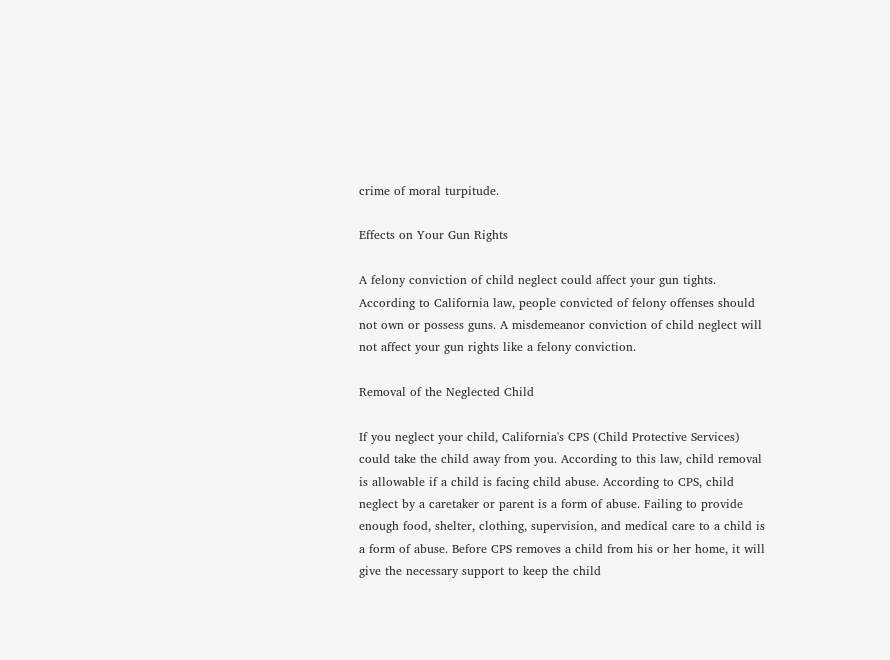crime of moral turpitude.

Effects on Your Gun Rights

A felony conviction of child neglect could affect your gun tights. According to California law, people convicted of felony offenses should not own or possess guns. A misdemeanor conviction of child neglect will not affect your gun rights like a felony conviction.

Removal of the Neglected Child

If you neglect your child, California's CPS (Child Protective Services) could take the child away from you. According to this law, child removal is allowable if a child is facing child abuse. According to CPS, child neglect by a caretaker or parent is a form of abuse. Failing to provide enough food, shelter, clothing, supervision, and medical care to a child is a form of abuse. Before CPS removes a child from his or her home, it will give the necessary support to keep the child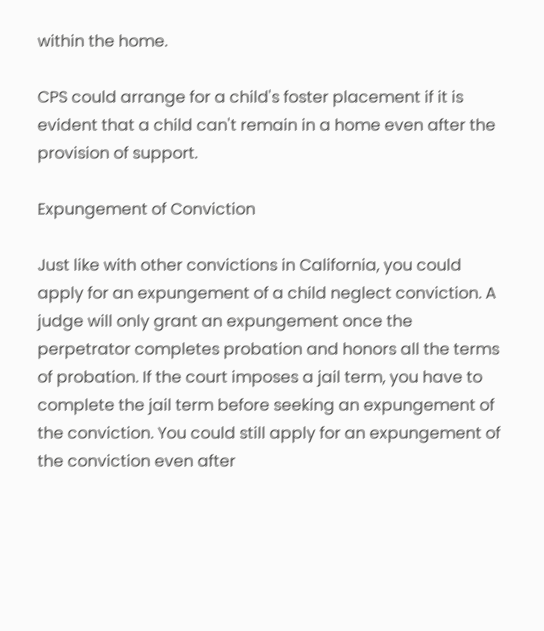within the home.

CPS could arrange for a child's foster placement if it is evident that a child can't remain in a home even after the provision of support.

Expungement of Conviction

Just like with other convictions in California, you could apply for an expungement of a child neglect conviction. A judge will only grant an expungement once the perpetrator completes probation and honors all the terms of probation. If the court imposes a jail term, you have to complete the jail term before seeking an expungement of the conviction. You could still apply for an expungement of the conviction even after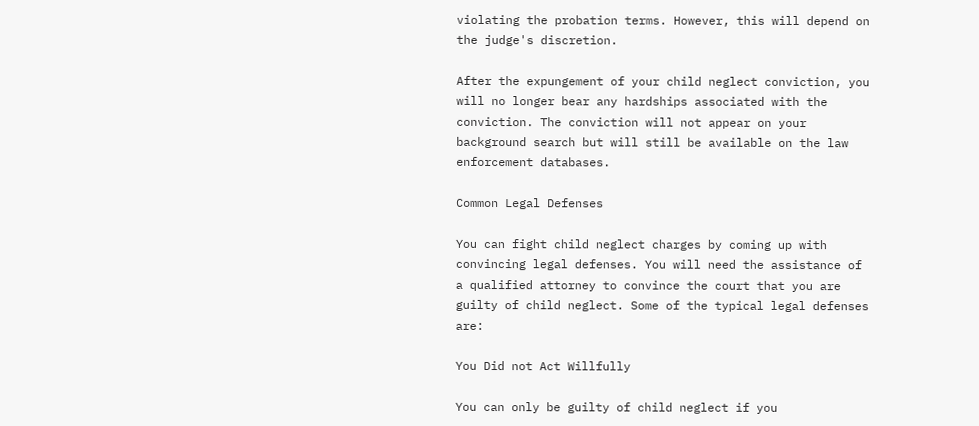violating the probation terms. However, this will depend on the judge's discretion.

After the expungement of your child neglect conviction, you will no longer bear any hardships associated with the conviction. The conviction will not appear on your background search but will still be available on the law enforcement databases.

Common Legal Defenses

You can fight child neglect charges by coming up with convincing legal defenses. You will need the assistance of a qualified attorney to convince the court that you are guilty of child neglect. Some of the typical legal defenses are:

You Did not Act Willfully

You can only be guilty of child neglect if you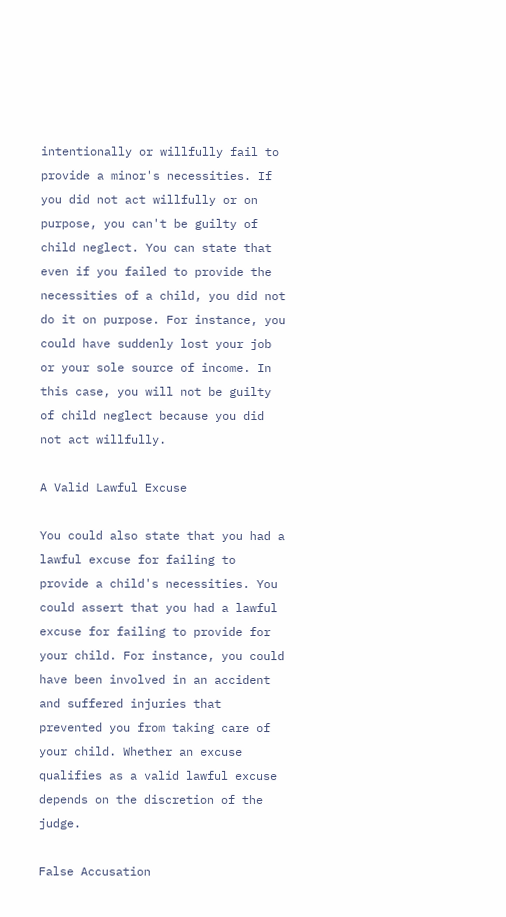intentionally or willfully fail to provide a minor's necessities. If you did not act willfully or on purpose, you can't be guilty of child neglect. You can state that even if you failed to provide the necessities of a child, you did not do it on purpose. For instance, you could have suddenly lost your job or your sole source of income. In this case, you will not be guilty of child neglect because you did not act willfully.

A Valid Lawful Excuse

You could also state that you had a lawful excuse for failing to provide a child's necessities. You could assert that you had a lawful excuse for failing to provide for your child. For instance, you could have been involved in an accident and suffered injuries that prevented you from taking care of your child. Whether an excuse qualifies as a valid lawful excuse depends on the discretion of the judge.

False Accusation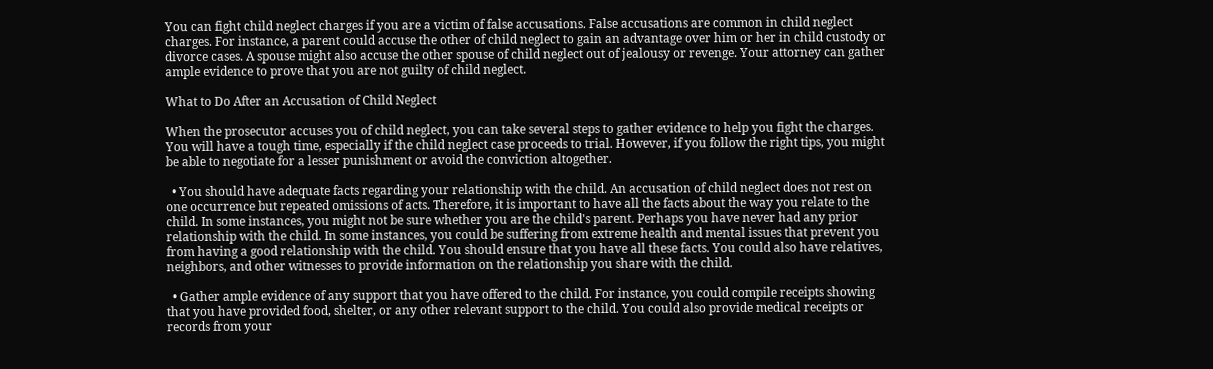You can fight child neglect charges if you are a victim of false accusations. False accusations are common in child neglect charges. For instance, a parent could accuse the other of child neglect to gain an advantage over him or her in child custody or divorce cases. A spouse might also accuse the other spouse of child neglect out of jealousy or revenge. Your attorney can gather ample evidence to prove that you are not guilty of child neglect.

What to Do After an Accusation of Child Neglect

When the prosecutor accuses you of child neglect, you can take several steps to gather evidence to help you fight the charges. You will have a tough time, especially if the child neglect case proceeds to trial. However, if you follow the right tips, you might be able to negotiate for a lesser punishment or avoid the conviction altogether.

  • You should have adequate facts regarding your relationship with the child. An accusation of child neglect does not rest on one occurrence but repeated omissions of acts. Therefore, it is important to have all the facts about the way you relate to the child. In some instances, you might not be sure whether you are the child's parent. Perhaps you have never had any prior relationship with the child. In some instances, you could be suffering from extreme health and mental issues that prevent you from having a good relationship with the child. You should ensure that you have all these facts. You could also have relatives, neighbors, and other witnesses to provide information on the relationship you share with the child.

  • Gather ample evidence of any support that you have offered to the child. For instance, you could compile receipts showing that you have provided food, shelter, or any other relevant support to the child. You could also provide medical receipts or records from your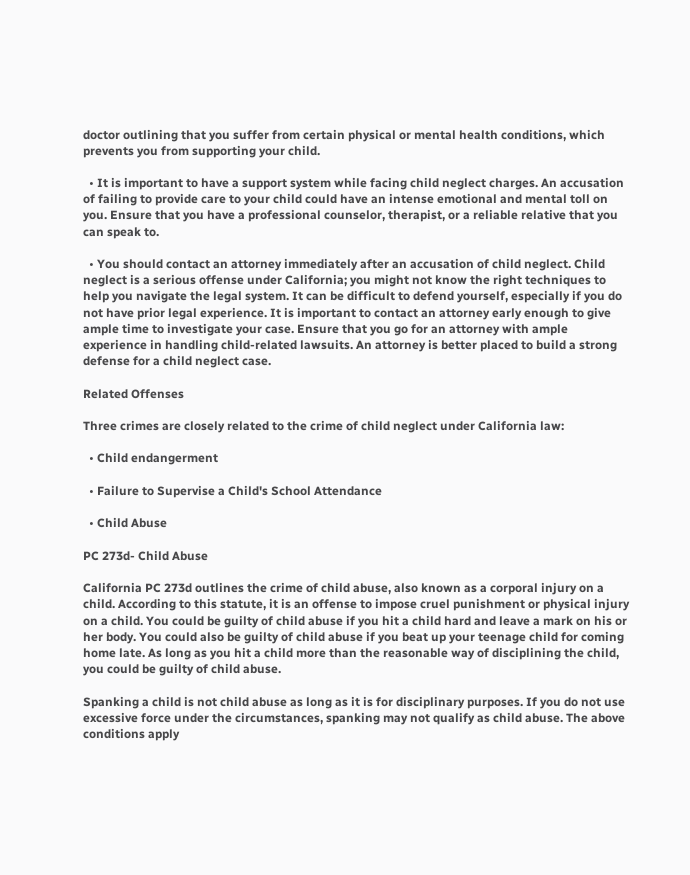doctor outlining that you suffer from certain physical or mental health conditions, which prevents you from supporting your child.

  • It is important to have a support system while facing child neglect charges. An accusation of failing to provide care to your child could have an intense emotional and mental toll on you. Ensure that you have a professional counselor, therapist, or a reliable relative that you can speak to.

  • You should contact an attorney immediately after an accusation of child neglect. Child neglect is a serious offense under California; you might not know the right techniques to help you navigate the legal system. It can be difficult to defend yourself, especially if you do not have prior legal experience. It is important to contact an attorney early enough to give ample time to investigate your case. Ensure that you go for an attorney with ample experience in handling child-related lawsuits. An attorney is better placed to build a strong defense for a child neglect case.

Related Offenses

Three crimes are closely related to the crime of child neglect under California law:

  • Child endangerment

  • Failure to Supervise a Child's School Attendance

  • Child Abuse

PC 273d- Child Abuse

California PC 273d outlines the crime of child abuse, also known as a corporal injury on a child. According to this statute, it is an offense to impose cruel punishment or physical injury on a child. You could be guilty of child abuse if you hit a child hard and leave a mark on his or her body. You could also be guilty of child abuse if you beat up your teenage child for coming home late. As long as you hit a child more than the reasonable way of disciplining the child, you could be guilty of child abuse.

Spanking a child is not child abuse as long as it is for disciplinary purposes. If you do not use excessive force under the circumstances, spanking may not qualify as child abuse. The above conditions apply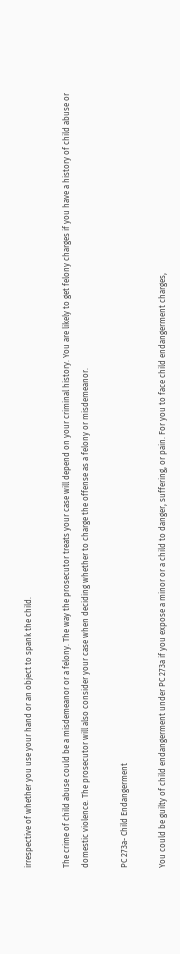irrespective of whether you use your hand or an object to spank the child.

The crime of child abuse could be a misdemeanor or a felony. The way the prosecutor treats your case will depend on your criminal history. You are likely to get felony charges if you have a history of child abuse or domestic violence. The prosecutor will also consider your case when deciding whether to charge the offense as a felony or misdemeanor.

PC 273a- Child Endangerment

You could be guilty of child endangerment under PC 273a if you expose a minor or a child to danger, suffering, or pain. For you to face child endangerment charges,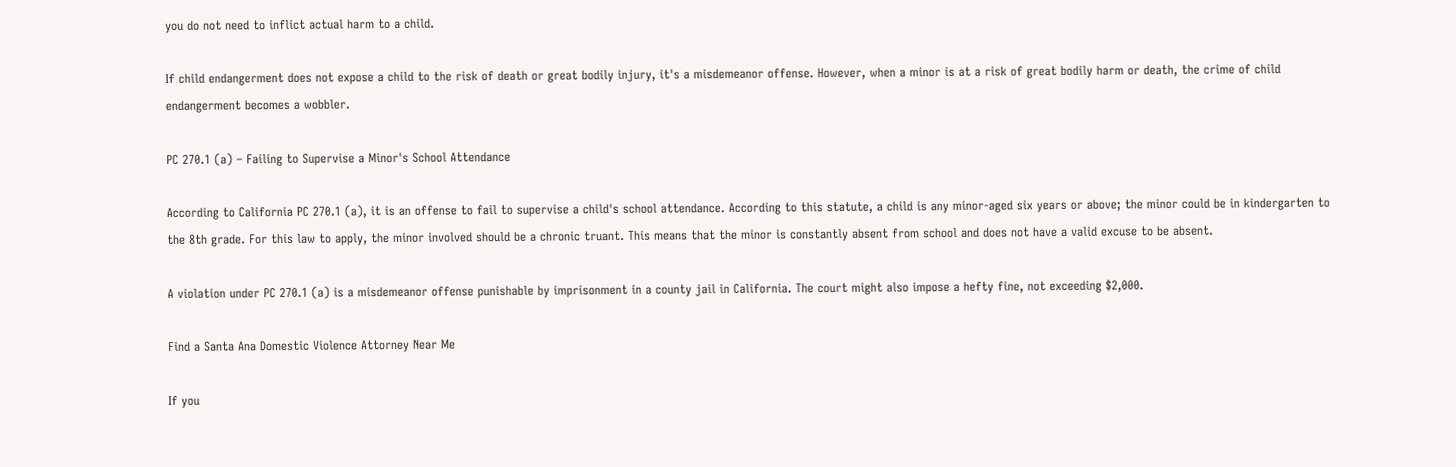you do not need to inflict actual harm to a child.

If child endangerment does not expose a child to the risk of death or great bodily injury, it's a misdemeanor offense. However, when a minor is at a risk of great bodily harm or death, the crime of child endangerment becomes a wobbler.

PC 270.1 (a) – Failing to Supervise a Minor's School Attendance

According to California PC 270.1 (a), it is an offense to fail to supervise a child's school attendance. According to this statute, a child is any minor-aged six years or above; the minor could be in kindergarten to the 8th grade. For this law to apply, the minor involved should be a chronic truant. This means that the minor is constantly absent from school and does not have a valid excuse to be absent.

A violation under PC 270.1 (a) is a misdemeanor offense punishable by imprisonment in a county jail in California. The court might also impose a hefty fine, not exceeding $2,000.

Find a Santa Ana Domestic Violence Attorney Near Me

If you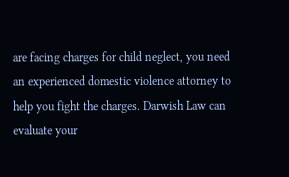are facing charges for child neglect, you need an experienced domestic violence attorney to help you fight the charges. Darwish Law can evaluate your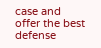case and offer the best defense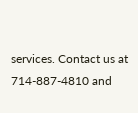services. Contact us at 714-887-4810 and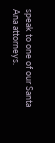speak to one of our Santa Ana attorneys.